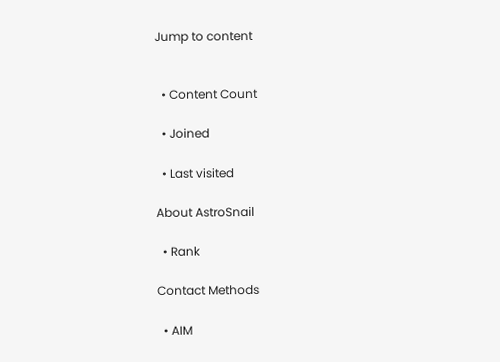Jump to content


  • Content Count

  • Joined

  • Last visited

About AstroSnail

  • Rank

Contact Methods

  • AIM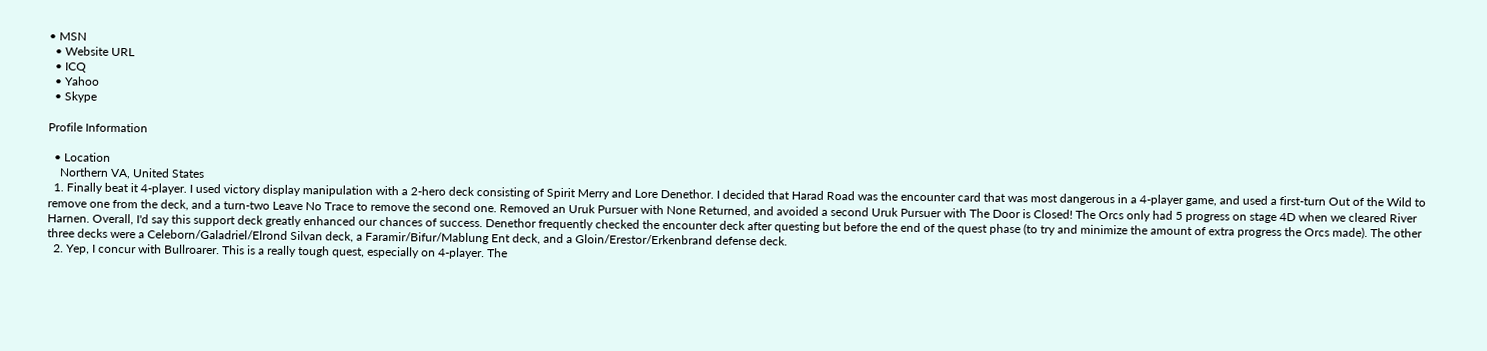• MSN
  • Website URL
  • ICQ
  • Yahoo
  • Skype

Profile Information

  • Location
    Northern VA, United States
  1. Finally beat it 4-player. I used victory display manipulation with a 2-hero deck consisting of Spirit Merry and Lore Denethor. I decided that Harad Road was the encounter card that was most dangerous in a 4-player game, and used a first-turn Out of the Wild to remove one from the deck, and a turn-two Leave No Trace to remove the second one. Removed an Uruk Pursuer with None Returned, and avoided a second Uruk Pursuer with The Door is Closed! The Orcs only had 5 progress on stage 4D when we cleared River Harnen. Overall, I'd say this support deck greatly enhanced our chances of success. Denethor frequently checked the encounter deck after questing but before the end of the quest phase (to try and minimize the amount of extra progress the Orcs made). The other three decks were a Celeborn/Galadriel/Elrond Silvan deck, a Faramir/Bifur/Mablung Ent deck, and a Gloin/Erestor/Erkenbrand defense deck.
  2. Yep, I concur with Bullroarer. This is a really tough quest, especially on 4-player. The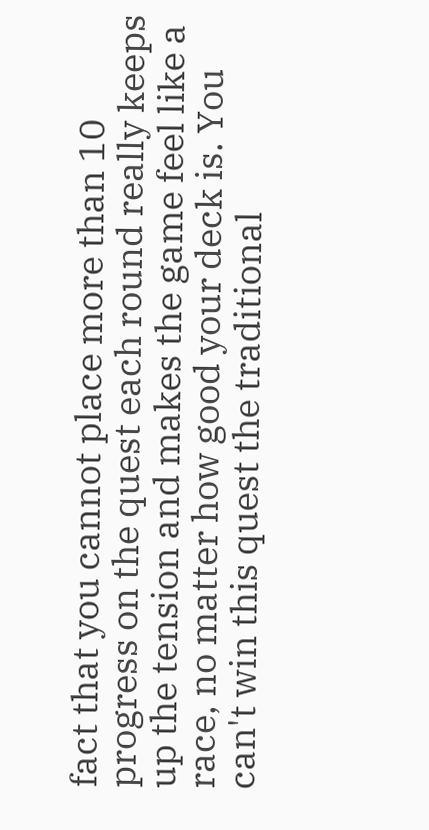fact that you cannot place more than 10 progress on the quest each round really keeps up the tension and makes the game feel like a race, no matter how good your deck is. You can't win this quest the traditional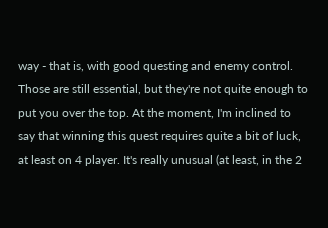way - that is, with good questing and enemy control. Those are still essential, but they're not quite enough to put you over the top. At the moment, I'm inclined to say that winning this quest requires quite a bit of luck, at least on 4 player. It's really unusual (at least, in the 2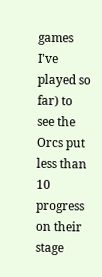games I've played so far) to see the Orcs put less than 10 progress on their stage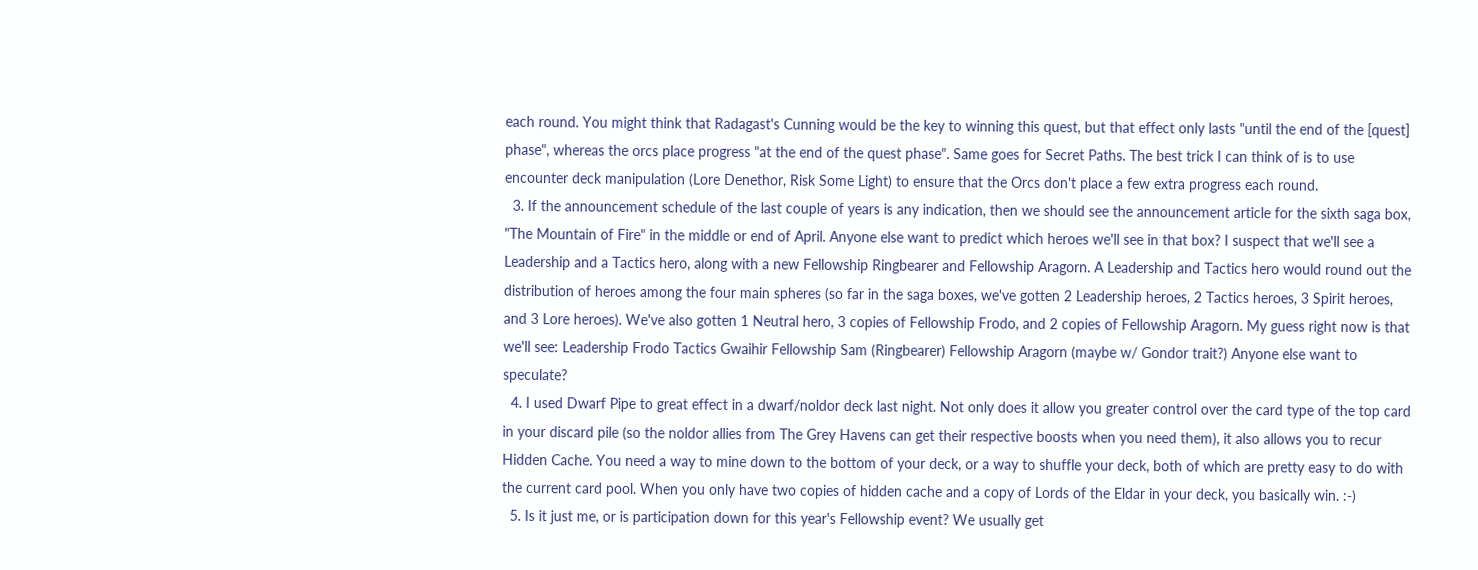each round. You might think that Radagast's Cunning would be the key to winning this quest, but that effect only lasts "until the end of the [quest] phase", whereas the orcs place progress "at the end of the quest phase". Same goes for Secret Paths. The best trick I can think of is to use encounter deck manipulation (Lore Denethor, Risk Some Light) to ensure that the Orcs don't place a few extra progress each round.
  3. If the announcement schedule of the last couple of years is any indication, then we should see the announcement article for the sixth saga box, "The Mountain of Fire" in the middle or end of April. Anyone else want to predict which heroes we'll see in that box? I suspect that we'll see a Leadership and a Tactics hero, along with a new Fellowship Ringbearer and Fellowship Aragorn. A Leadership and Tactics hero would round out the distribution of heroes among the four main spheres (so far in the saga boxes, we've gotten 2 Leadership heroes, 2 Tactics heroes, 3 Spirit heroes, and 3 Lore heroes). We've also gotten 1 Neutral hero, 3 copies of Fellowship Frodo, and 2 copies of Fellowship Aragorn. My guess right now is that we'll see: Leadership Frodo Tactics Gwaihir Fellowship Sam (Ringbearer) Fellowship Aragorn (maybe w/ Gondor trait?) Anyone else want to speculate?
  4. I used Dwarf Pipe to great effect in a dwarf/noldor deck last night. Not only does it allow you greater control over the card type of the top card in your discard pile (so the noldor allies from The Grey Havens can get their respective boosts when you need them), it also allows you to recur Hidden Cache. You need a way to mine down to the bottom of your deck, or a way to shuffle your deck, both of which are pretty easy to do with the current card pool. When you only have two copies of hidden cache and a copy of Lords of the Eldar in your deck, you basically win. :-)
  5. Is it just me, or is participation down for this year's Fellowship event? We usually get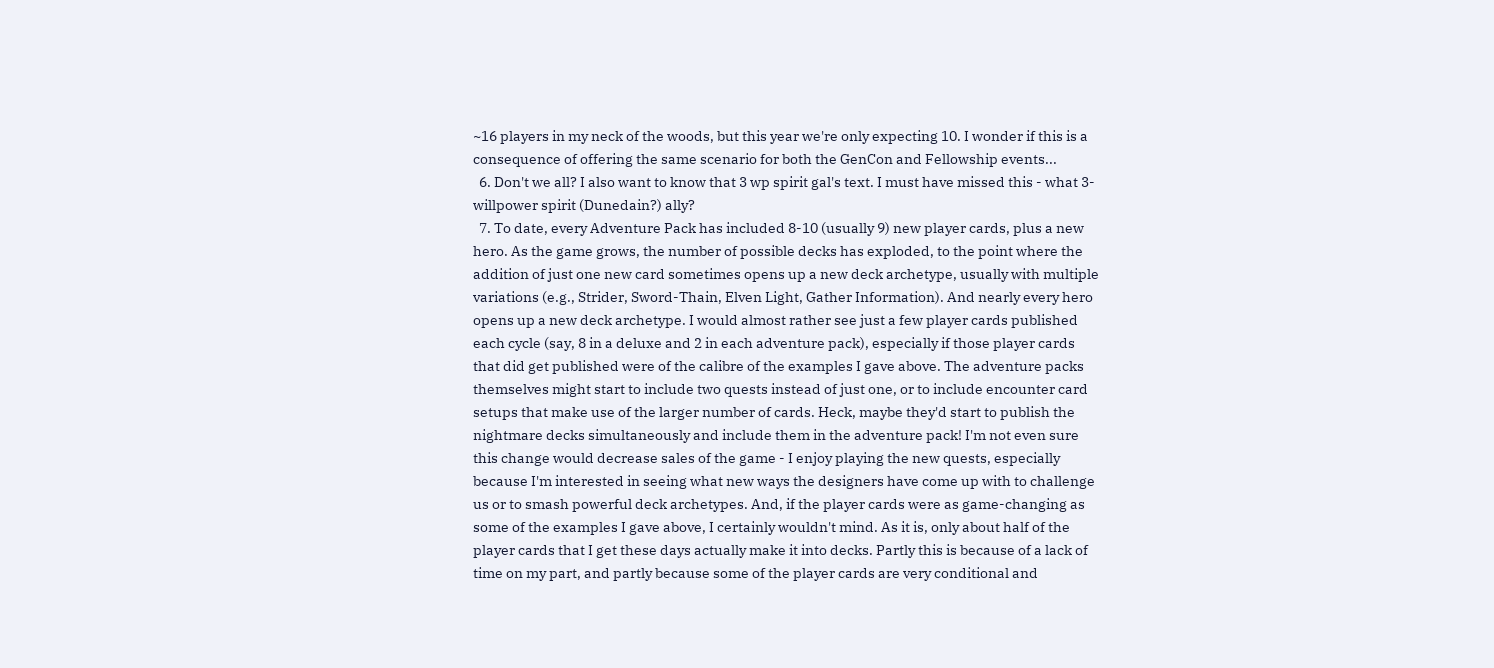~16 players in my neck of the woods, but this year we're only expecting 10. I wonder if this is a consequence of offering the same scenario for both the GenCon and Fellowship events...
  6. Don't we all? I also want to know that 3 wp spirit gal's text. I must have missed this - what 3-willpower spirit (Dunedain?) ally?
  7. To date, every Adventure Pack has included 8-10 (usually 9) new player cards, plus a new hero. As the game grows, the number of possible decks has exploded, to the point where the addition of just one new card sometimes opens up a new deck archetype, usually with multiple variations (e.g., Strider, Sword-Thain, Elven Light, Gather Information). And nearly every hero opens up a new deck archetype. I would almost rather see just a few player cards published each cycle (say, 8 in a deluxe and 2 in each adventure pack), especially if those player cards that did get published were of the calibre of the examples I gave above. The adventure packs themselves might start to include two quests instead of just one, or to include encounter card setups that make use of the larger number of cards. Heck, maybe they'd start to publish the nightmare decks simultaneously and include them in the adventure pack! I'm not even sure this change would decrease sales of the game - I enjoy playing the new quests, especially because I'm interested in seeing what new ways the designers have come up with to challenge us or to smash powerful deck archetypes. And, if the player cards were as game-changing as some of the examples I gave above, I certainly wouldn't mind. As it is, only about half of the player cards that I get these days actually make it into decks. Partly this is because of a lack of time on my part, and partly because some of the player cards are very conditional and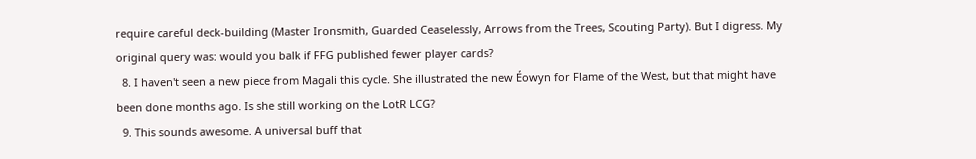require careful deck-building (Master Ironsmith, Guarded Ceaselessly, Arrows from the Trees, Scouting Party). But I digress. My original query was: would you balk if FFG published fewer player cards?
  8. I haven't seen a new piece from Magali this cycle. She illustrated the new Éowyn for Flame of the West, but that might have been done months ago. Is she still working on the LotR LCG?
  9. This sounds awesome. A universal buff that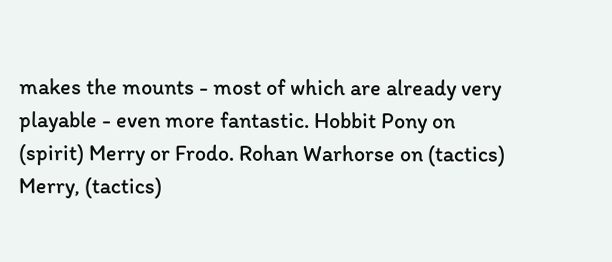makes the mounts - most of which are already very playable - even more fantastic. Hobbit Pony on (spirit) Merry or Frodo. Rohan Warhorse on (tactics) Merry, (tactics)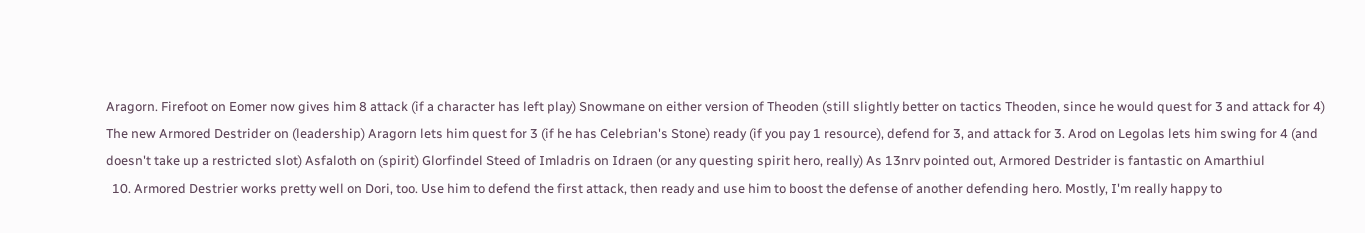Aragorn. Firefoot on Eomer now gives him 8 attack (if a character has left play) Snowmane on either version of Theoden (still slightly better on tactics Theoden, since he would quest for 3 and attack for 4) The new Armored Destrider on (leadership) Aragorn lets him quest for 3 (if he has Celebrian's Stone) ready (if you pay 1 resource), defend for 3, and attack for 3. Arod on Legolas lets him swing for 4 (and doesn't take up a restricted slot) Asfaloth on (spirit) Glorfindel Steed of Imladris on Idraen (or any questing spirit hero, really) As 13nrv pointed out, Armored Destrider is fantastic on Amarthiul
  10. Armored Destrier works pretty well on Dori, too. Use him to defend the first attack, then ready and use him to boost the defense of another defending hero. Mostly, I'm really happy to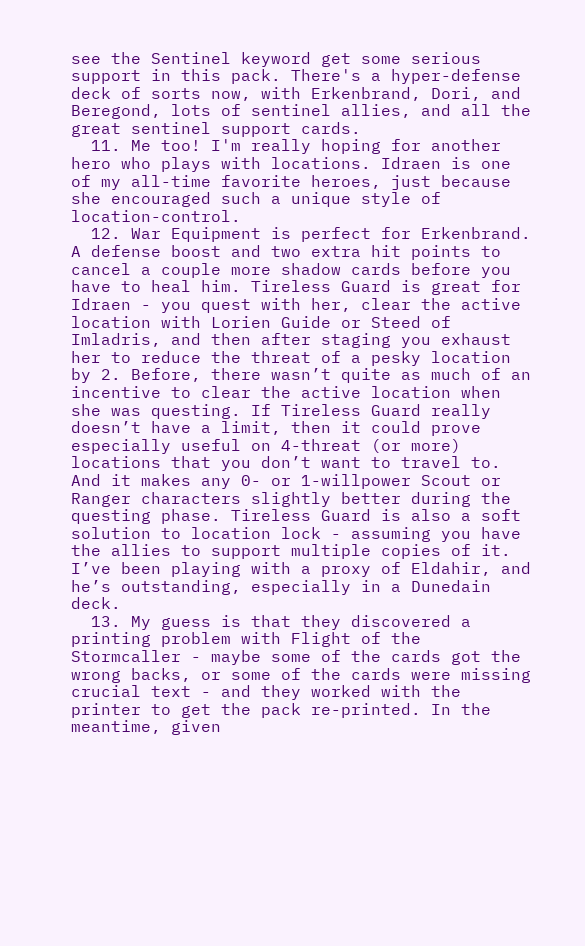see the Sentinel keyword get some serious support in this pack. There's a hyper-defense deck of sorts now, with Erkenbrand, Dori, and Beregond, lots of sentinel allies, and all the great sentinel support cards.
  11. Me too! I'm really hoping for another hero who plays with locations. Idraen is one of my all-time favorite heroes, just because she encouraged such a unique style of location-control.
  12. War Equipment is perfect for Erkenbrand. A defense boost and two extra hit points to cancel a couple more shadow cards before you have to heal him. Tireless Guard is great for Idraen - you quest with her, clear the active location with Lorien Guide or Steed of Imladris, and then after staging you exhaust her to reduce the threat of a pesky location by 2. Before, there wasn’t quite as much of an incentive to clear the active location when she was questing. If Tireless Guard really doesn’t have a limit, then it could prove especially useful on 4-threat (or more) locations that you don’t want to travel to. And it makes any 0- or 1-willpower Scout or Ranger characters slightly better during the questing phase. Tireless Guard is also a soft solution to location lock - assuming you have the allies to support multiple copies of it. I’ve been playing with a proxy of Eldahir, and he’s outstanding, especially in a Dunedain deck.
  13. My guess is that they discovered a printing problem with Flight of the Stormcaller - maybe some of the cards got the wrong backs, or some of the cards were missing crucial text - and they worked with the printer to get the pack re-printed. In the meantime, given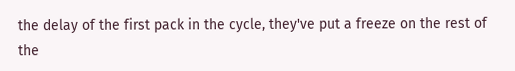the delay of the first pack in the cycle, they've put a freeze on the rest of the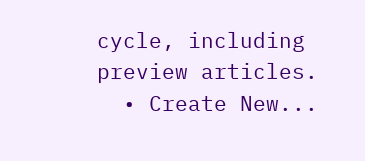cycle, including preview articles.
  • Create New...